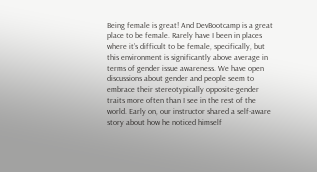Being female is great! And DevBootcamp is a great place to be female. Rarely have I been in places where it’s difficult to be female, specifically, but this environment is significantly above average in terms of gender issue awareness. We have open discussions about gender and people seem to embrace their stereotypically opposite-gender traits more often than I see in the rest of the world. Early on, our instructor shared a self-aware story about how he noticed himself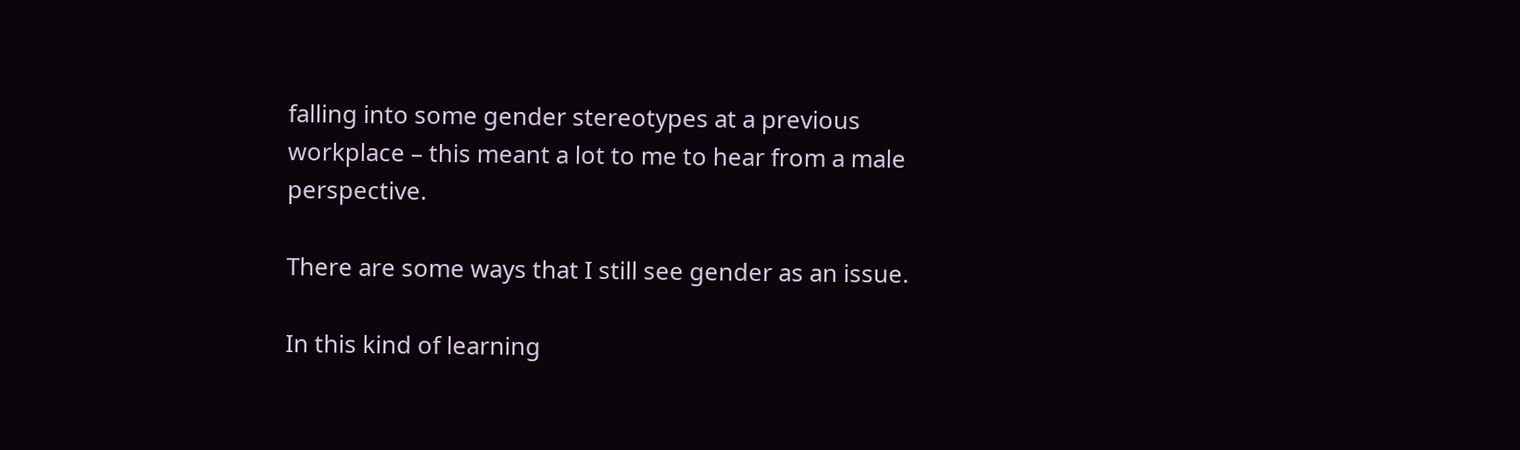falling into some gender stereotypes at a previous workplace – this meant a lot to me to hear from a male perspective.

There are some ways that I still see gender as an issue.

In this kind of learning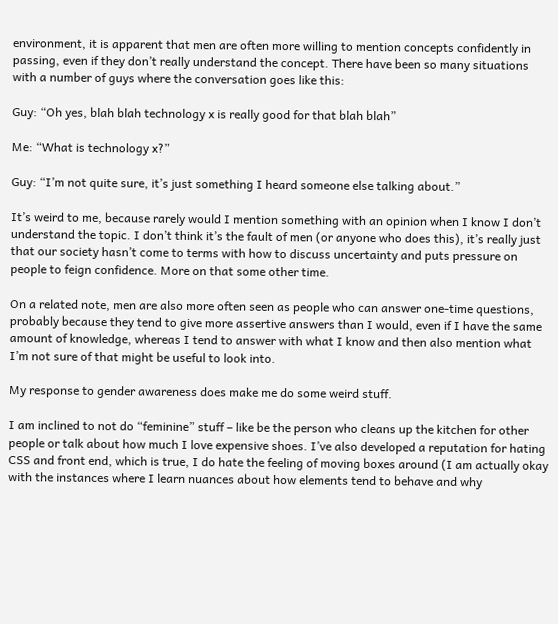environment, it is apparent that men are often more willing to mention concepts confidently in passing, even if they don’t really understand the concept. There have been so many situations with a number of guys where the conversation goes like this:

Guy: “Oh yes, blah blah technology x is really good for that blah blah”

Me: “What is technology x?”

Guy: “I’m not quite sure, it’s just something I heard someone else talking about.”

It’s weird to me, because rarely would I mention something with an opinion when I know I don’t understand the topic. I don’t think it’s the fault of men (or anyone who does this), it’s really just that our society hasn’t come to terms with how to discuss uncertainty and puts pressure on people to feign confidence. More on that some other time.

On a related note, men are also more often seen as people who can answer one-time questions, probably because they tend to give more assertive answers than I would, even if I have the same amount of knowledge, whereas I tend to answer with what I know and then also mention what I’m not sure of that might be useful to look into.

My response to gender awareness does make me do some weird stuff.

I am inclined to not do “feminine” stuff – like be the person who cleans up the kitchen for other people or talk about how much I love expensive shoes. I’ve also developed a reputation for hating CSS and front end, which is true, I do hate the feeling of moving boxes around (I am actually okay with the instances where I learn nuances about how elements tend to behave and why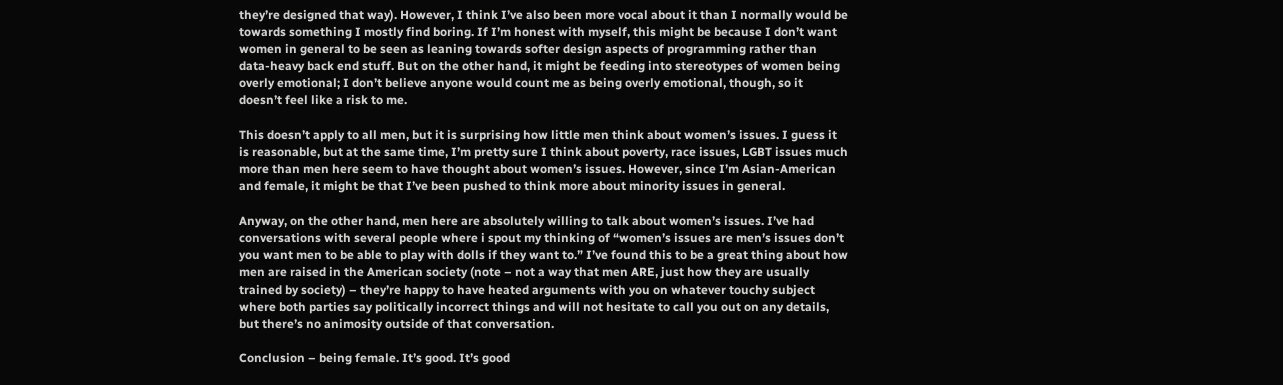they’re designed that way). However, I think I’ve also been more vocal about it than I normally would be towards something I mostly find boring. If I’m honest with myself, this might be because I don’t want women in general to be seen as leaning towards softer design aspects of programming rather than data-heavy back end stuff. But on the other hand, it might be feeding into stereotypes of women being overly emotional; I don’t believe anyone would count me as being overly emotional, though, so it doesn’t feel like a risk to me.

This doesn’t apply to all men, but it is surprising how little men think about women’s issues. I guess it is reasonable, but at the same time, I’m pretty sure I think about poverty, race issues, LGBT issues much more than men here seem to have thought about women’s issues. However, since I’m Asian-American and female, it might be that I’ve been pushed to think more about minority issues in general.

Anyway, on the other hand, men here are absolutely willing to talk about women’s issues. I’ve had conversations with several people where i spout my thinking of “women’s issues are men’s issues don’t you want men to be able to play with dolls if they want to.” I’ve found this to be a great thing about how men are raised in the American society (note – not a way that men ARE, just how they are usually trained by society) – they’re happy to have heated arguments with you on whatever touchy subject where both parties say politically incorrect things and will not hesitate to call you out on any details, but there’s no animosity outside of that conversation.

Conclusion – being female. It’s good. It’s good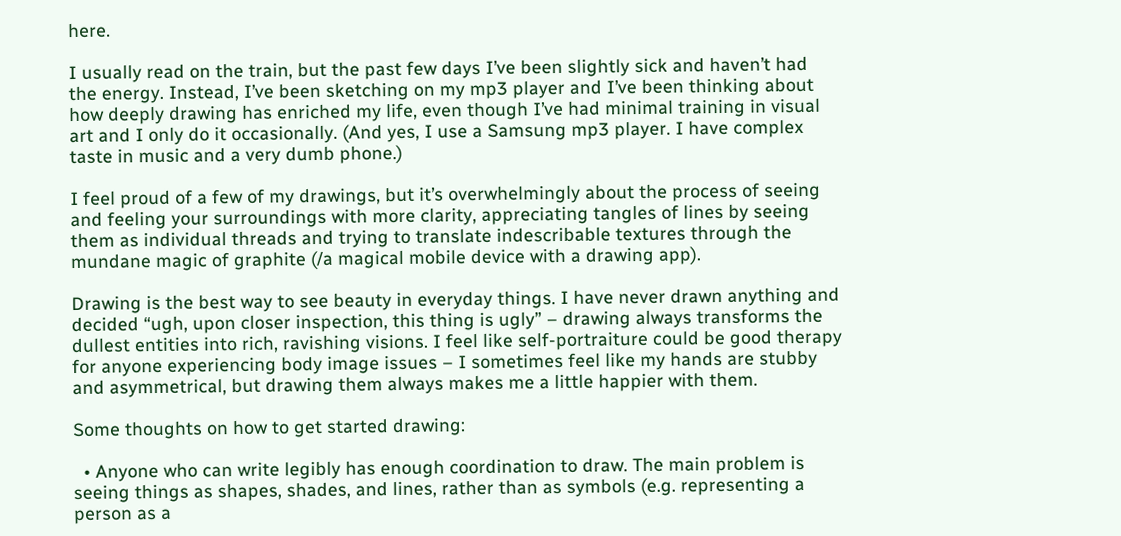here.

I usually read on the train, but the past few days I’ve been slightly sick and haven’t had the energy. Instead, I’ve been sketching on my mp3 player and I’ve been thinking about how deeply drawing has enriched my life, even though I’ve had minimal training in visual art and I only do it occasionally. (And yes, I use a Samsung mp3 player. I have complex taste in music and a very dumb phone.)

I feel proud of a few of my drawings, but it’s overwhelmingly about the process of seeing and feeling your surroundings with more clarity, appreciating tangles of lines by seeing them as individual threads and trying to translate indescribable textures through the mundane magic of graphite (/a magical mobile device with a drawing app).

Drawing is the best way to see beauty in everyday things. I have never drawn anything and decided “ugh, upon closer inspection, this thing is ugly” – drawing always transforms the dullest entities into rich, ravishing visions. I feel like self-portraiture could be good therapy for anyone experiencing body image issues – I sometimes feel like my hands are stubby and asymmetrical, but drawing them always makes me a little happier with them.

Some thoughts on how to get started drawing:

  • Anyone who can write legibly has enough coordination to draw. The main problem is seeing things as shapes, shades, and lines, rather than as symbols (e.g. representing a person as a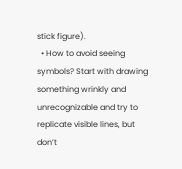stick figure).
  • How to avoid seeing symbols? Start with drawing something wrinkly and unrecognizable and try to replicate visible lines, but don’t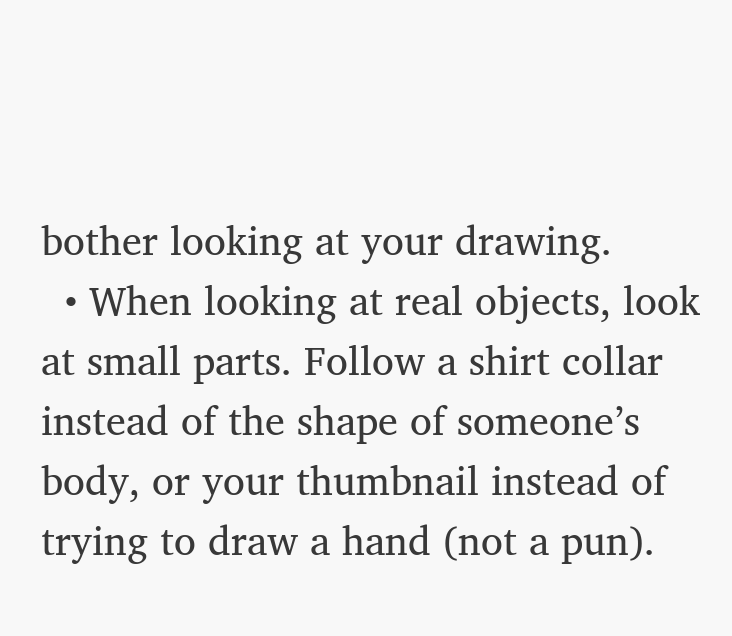bother looking at your drawing.
  • When looking at real objects, look at small parts. Follow a shirt collar instead of the shape of someone’s body, or your thumbnail instead of trying to draw a hand (not a pun).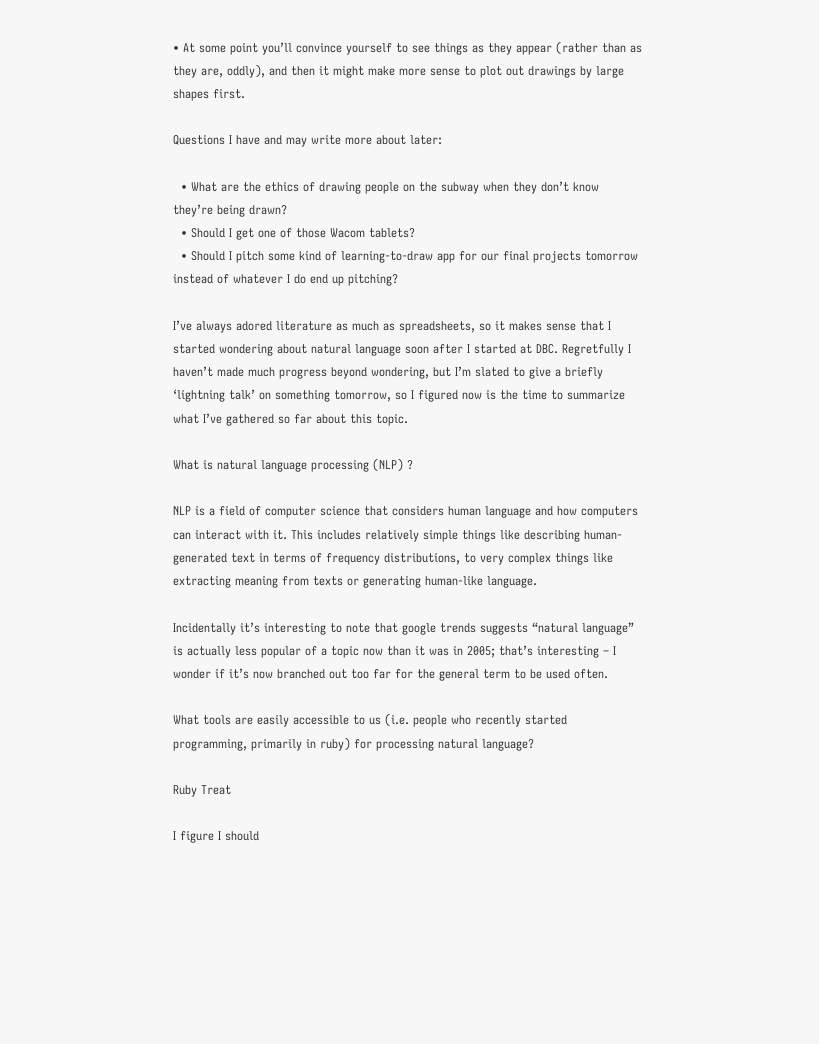• At some point you’ll convince yourself to see things as they appear (rather than as they are, oddly), and then it might make more sense to plot out drawings by large shapes first.

Questions I have and may write more about later:

  • What are the ethics of drawing people on the subway when they don’t know they’re being drawn?
  • Should I get one of those Wacom tablets?
  • Should I pitch some kind of learning-to-draw app for our final projects tomorrow instead of whatever I do end up pitching?

I’ve always adored literature as much as spreadsheets, so it makes sense that I started wondering about natural language soon after I started at DBC. Regretfully I haven’t made much progress beyond wondering, but I’m slated to give a briefly ‘lightning talk’ on something tomorrow, so I figured now is the time to summarize what I’ve gathered so far about this topic.

What is natural language processing (NLP) ?

NLP is a field of computer science that considers human language and how computers can interact with it. This includes relatively simple things like describing human-generated text in terms of frequency distributions, to very complex things like extracting meaning from texts or generating human-like language.

Incidentally it’s interesting to note that google trends suggests “natural language” is actually less popular of a topic now than it was in 2005; that’s interesting – I wonder if it’s now branched out too far for the general term to be used often.

What tools are easily accessible to us (i.e. people who recently started programming, primarily in ruby) for processing natural language?

Ruby Treat

I figure I should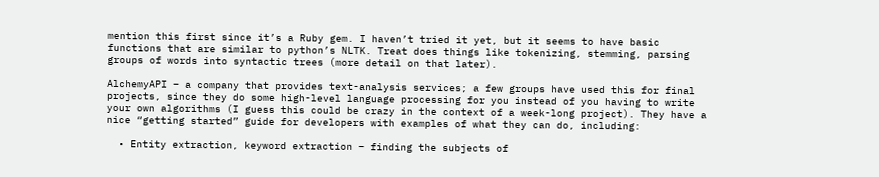mention this first since it’s a Ruby gem. I haven’t tried it yet, but it seems to have basic functions that are similar to python’s NLTK. Treat does things like tokenizing, stemming, parsing groups of words into syntactic trees (more detail on that later).

AlchemyAPI – a company that provides text-analysis services; a few groups have used this for final projects, since they do some high-level language processing for you instead of you having to write your own algorithms (I guess this could be crazy in the context of a week-long project). They have a nice “getting started” guide for developers with examples of what they can do, including:

  • Entity extraction, keyword extraction – finding the subjects of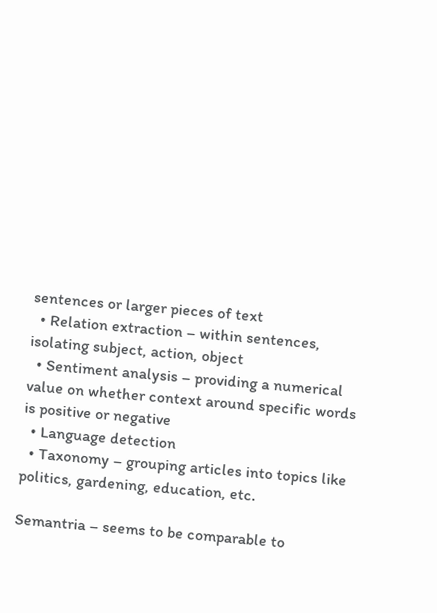sentences or larger pieces of text
  • Relation extraction – within sentences, isolating subject, action, object
  • Sentiment analysis – providing a numerical value on whether context around specific words is positive or negative
  • Language detection
  • Taxonomy – grouping articles into topics like politics, gardening, education, etc.

Semantria – seems to be comparable to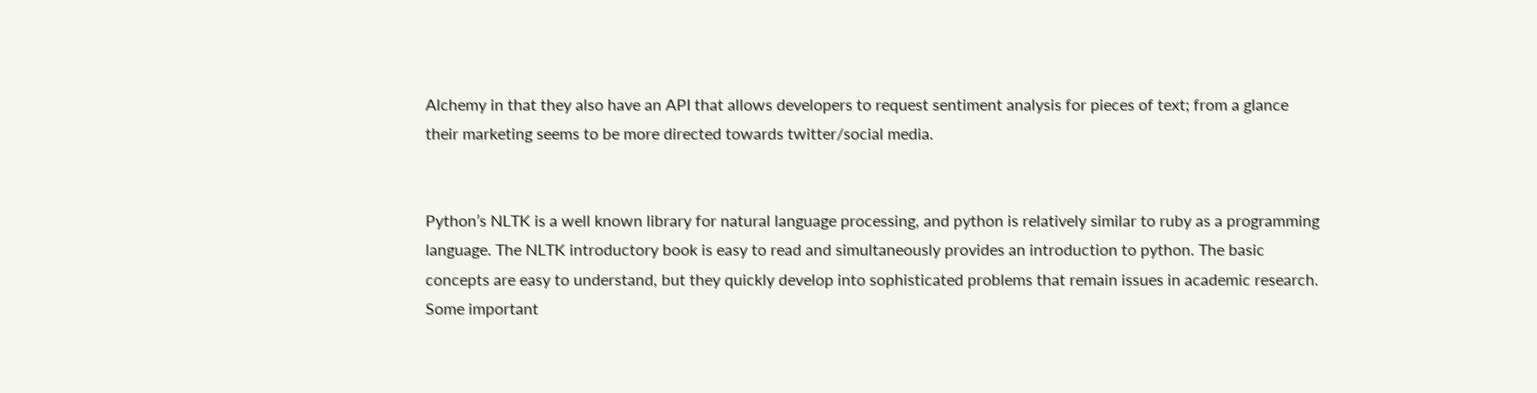Alchemy in that they also have an API that allows developers to request sentiment analysis for pieces of text; from a glance their marketing seems to be more directed towards twitter/social media.


Python’s NLTK is a well known library for natural language processing, and python is relatively similar to ruby as a programming language. The NLTK introductory book is easy to read and simultaneously provides an introduction to python. The basic concepts are easy to understand, but they quickly develop into sophisticated problems that remain issues in academic research. Some important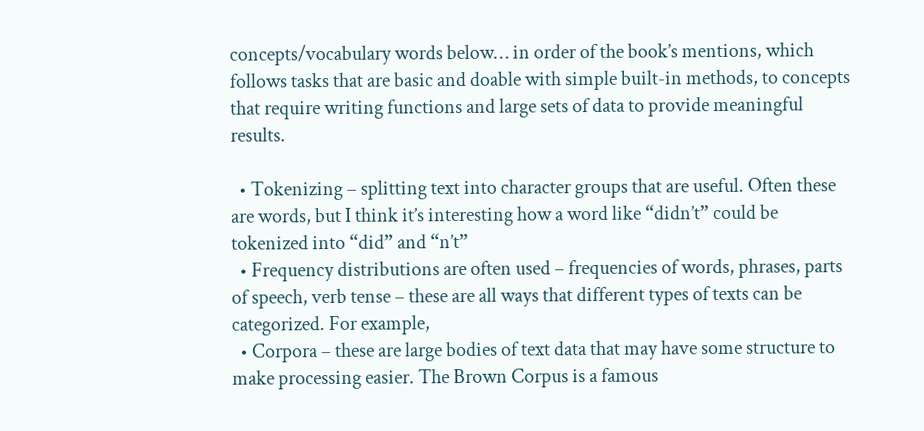concepts/vocabulary words below… in order of the book’s mentions, which follows tasks that are basic and doable with simple built-in methods, to concepts that require writing functions and large sets of data to provide meaningful results.

  • Tokenizing – splitting text into character groups that are useful. Often these are words, but I think it’s interesting how a word like “didn’t” could be tokenized into “did” and “n’t”
  • Frequency distributions are often used – frequencies of words, phrases, parts of speech, verb tense – these are all ways that different types of texts can be categorized. For example,
  • Corpora – these are large bodies of text data that may have some structure to make processing easier. The Brown Corpus is a famous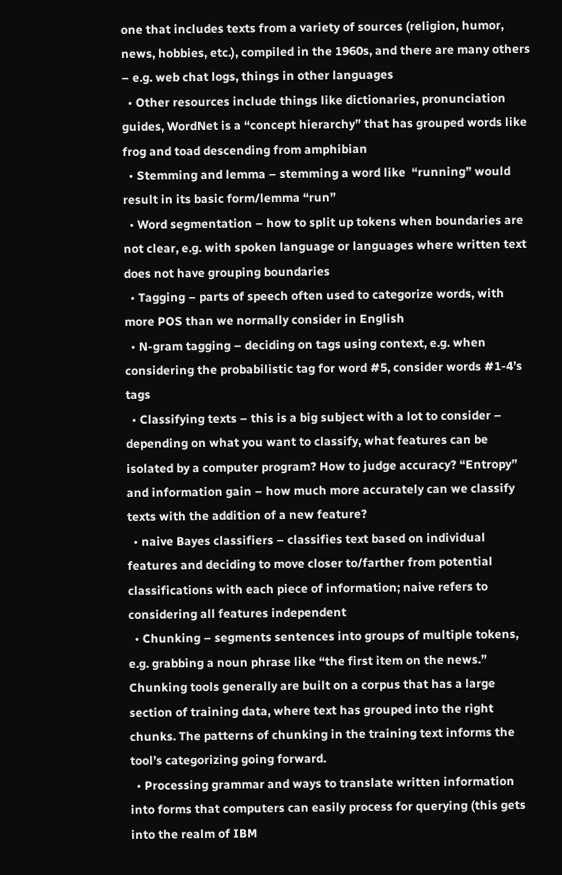one that includes texts from a variety of sources (religion, humor, news, hobbies, etc.), compiled in the 1960s, and there are many others – e.g. web chat logs, things in other languages
  • Other resources include things like dictionaries, pronunciation guides, WordNet is a “concept hierarchy” that has grouped words like frog and toad descending from amphibian
  • Stemming and lemma – stemming a word like  “running” would result in its basic form/lemma “run”
  • Word segmentation – how to split up tokens when boundaries are not clear, e.g. with spoken language or languages where written text does not have grouping boundaries
  • Tagging – parts of speech often used to categorize words, with more POS than we normally consider in English
  • N-gram tagging – deciding on tags using context, e.g. when considering the probabilistic tag for word #5, consider words #1-4’s tags
  • Classifying texts – this is a big subject with a lot to consider – depending on what you want to classify, what features can be isolated by a computer program? How to judge accuracy? “Entropy” and information gain – how much more accurately can we classify texts with the addition of a new feature?
  • naive Bayes classifiers – classifies text based on individual features and deciding to move closer to/farther from potential classifications with each piece of information; naive refers to considering all features independent
  • Chunking – segments sentences into groups of multiple tokens, e.g. grabbing a noun phrase like “the first item on the news.” Chunking tools generally are built on a corpus that has a large section of training data, where text has grouped into the right chunks. The patterns of chunking in the training text informs the tool’s categorizing going forward.
  • Processing grammar and ways to translate written information into forms that computers can easily process for querying (this gets into the realm of IBM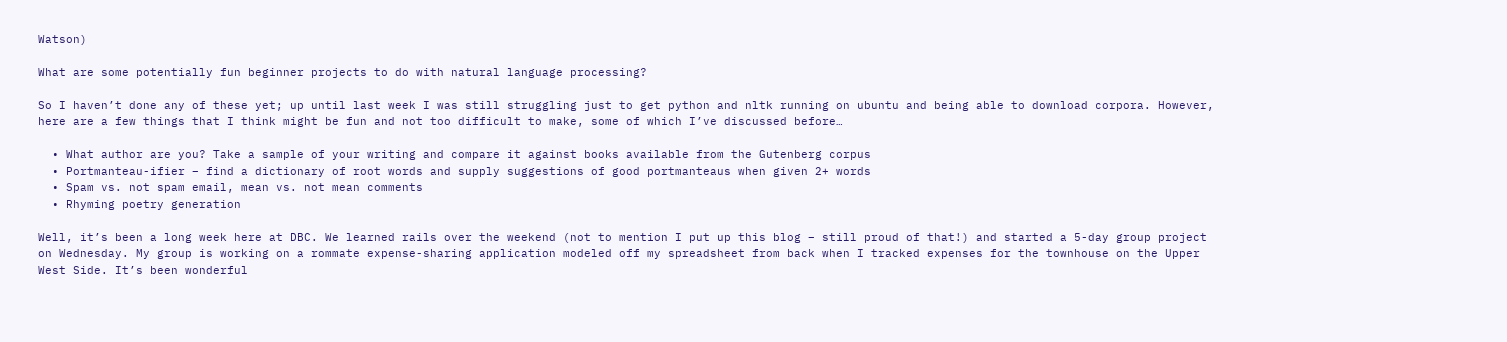Watson)

What are some potentially fun beginner projects to do with natural language processing?

So I haven’t done any of these yet; up until last week I was still struggling just to get python and nltk running on ubuntu and being able to download corpora. However, here are a few things that I think might be fun and not too difficult to make, some of which I’ve discussed before…

  • What author are you? Take a sample of your writing and compare it against books available from the Gutenberg corpus
  • Portmanteau-ifier – find a dictionary of root words and supply suggestions of good portmanteaus when given 2+ words
  • Spam vs. not spam email, mean vs. not mean comments
  • Rhyming poetry generation

Well, it’s been a long week here at DBC. We learned rails over the weekend (not to mention I put up this blog – still proud of that!) and started a 5-day group project on Wednesday. My group is working on a rommate expense-sharing application modeled off my spreadsheet from back when I tracked expenses for the townhouse on the Upper West Side. It’s been wonderful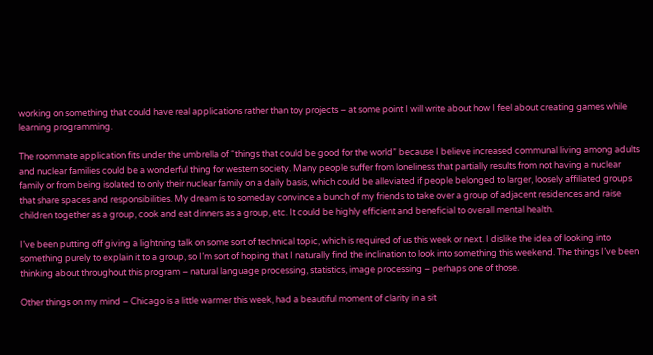working on something that could have real applications rather than toy projects – at some point I will write about how I feel about creating games while learning programming.

The roommate application fits under the umbrella of “things that could be good for the world” because I believe increased communal living among adults and nuclear families could be a wonderful thing for western society. Many people suffer from loneliness that partially results from not having a nuclear family or from being isolated to only their nuclear family on a daily basis, which could be alleviated if people belonged to larger, loosely affiliated groups that share spaces and responsibilities. My dream is to someday convince a bunch of my friends to take over a group of adjacent residences and raise children together as a group, cook and eat dinners as a group, etc. It could be highly efficient and beneficial to overall mental health.

I’ve been putting off giving a lightning talk on some sort of technical topic, which is required of us this week or next. I dislike the idea of looking into something purely to explain it to a group, so I’m sort of hoping that I naturally find the inclination to look into something this weekend. The things I’ve been thinking about throughout this program – natural language processing, statistics, image processing – perhaps one of those.

Other things on my mind – Chicago is a little warmer this week, had a beautiful moment of clarity in a sit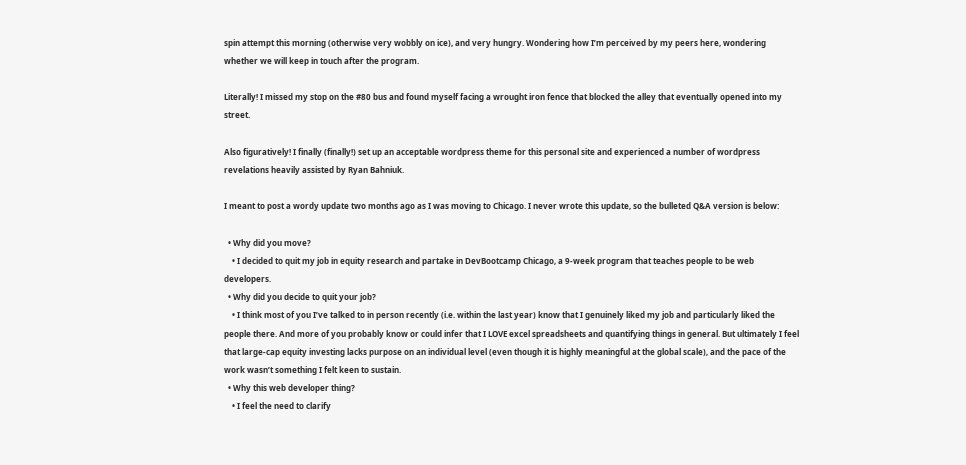spin attempt this morning (otherwise very wobbly on ice), and very hungry. Wondering how I’m perceived by my peers here, wondering whether we will keep in touch after the program.

Literally! I missed my stop on the #80 bus and found myself facing a wrought iron fence that blocked the alley that eventually opened into my street.

Also figuratively! I finally (finally!) set up an acceptable wordpress theme for this personal site and experienced a number of wordpress revelations heavily assisted by Ryan Bahniuk.

I meant to post a wordy update two months ago as I was moving to Chicago. I never wrote this update, so the bulleted Q&A version is below:

  • Why did you move?
    • I decided to quit my job in equity research and partake in DevBootcamp Chicago, a 9-week program that teaches people to be web developers.
  • Why did you decide to quit your job?
    • I think most of you I’ve talked to in person recently (i.e. within the last year) know that I genuinely liked my job and particularly liked the people there. And more of you probably know or could infer that I LOVE excel spreadsheets and quantifying things in general. But ultimately I feel that large-cap equity investing lacks purpose on an individual level (even though it is highly meaningful at the global scale), and the pace of the work wasn’t something I felt keen to sustain.
  • Why this web developer thing?
    • I feel the need to clarify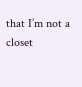that I’m not a closet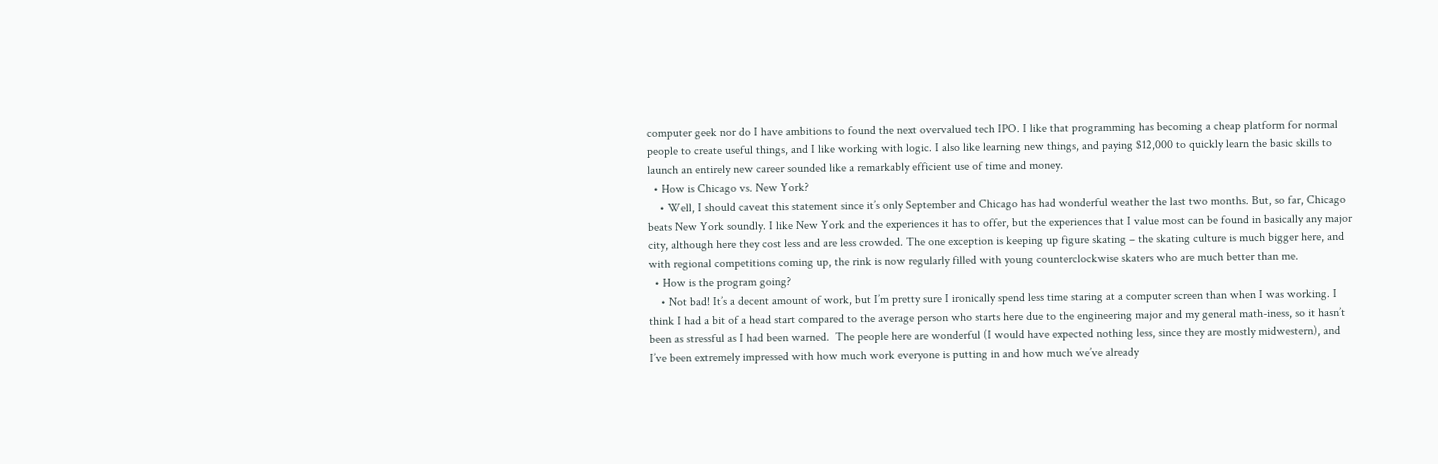computer geek nor do I have ambitions to found the next overvalued tech IPO. I like that programming has becoming a cheap platform for normal people to create useful things, and I like working with logic. I also like learning new things, and paying $12,000 to quickly learn the basic skills to launch an entirely new career sounded like a remarkably efficient use of time and money.
  • How is Chicago vs. New York?
    • Well, I should caveat this statement since it’s only September and Chicago has had wonderful weather the last two months. But, so far, Chicago beats New York soundly. I like New York and the experiences it has to offer, but the experiences that I value most can be found in basically any major city, although here they cost less and are less crowded. The one exception is keeping up figure skating – the skating culture is much bigger here, and with regional competitions coming up, the rink is now regularly filled with young counterclockwise skaters who are much better than me.
  • How is the program going?
    • Not bad! It’s a decent amount of work, but I’m pretty sure I ironically spend less time staring at a computer screen than when I was working. I think I had a bit of a head start compared to the average person who starts here due to the engineering major and my general math-iness, so it hasn’t been as stressful as I had been warned.  The people here are wonderful (I would have expected nothing less, since they are mostly midwestern), and I’ve been extremely impressed with how much work everyone is putting in and how much we’ve already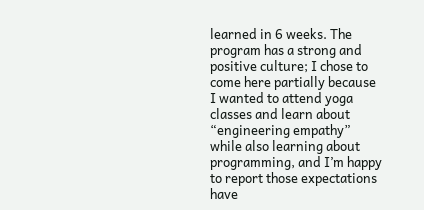learned in 6 weeks. The program has a strong and positive culture; I chose to come here partially because I wanted to attend yoga classes and learn about “engineering empathy” while also learning about programming, and I’m happy to report those expectations have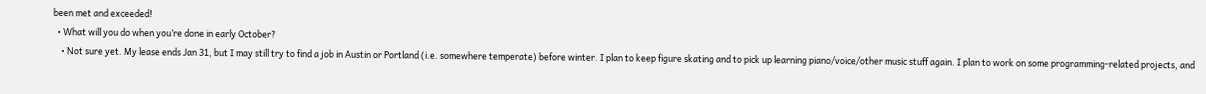been met and exceeded!
  • What will you do when you’re done in early October?
    • Not sure yet. My lease ends Jan 31, but I may still try to find a job in Austin or Portland (i.e. somewhere temperate) before winter. I plan to keep figure skating and to pick up learning piano/voice/other music stuff again. I plan to work on some programming-related projects, and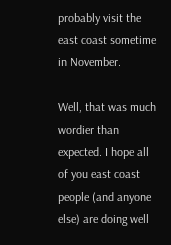probably visit the east coast sometime in November.

Well, that was much wordier than expected. I hope all of you east coast people (and anyone else) are doing well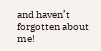and haven’t forgotten about me!